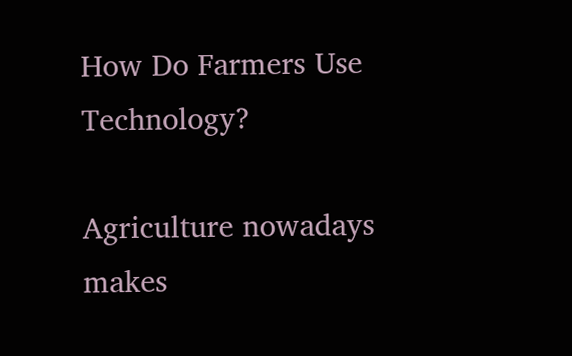How Do Farmers Use Technology?

Agriculture nowadays makes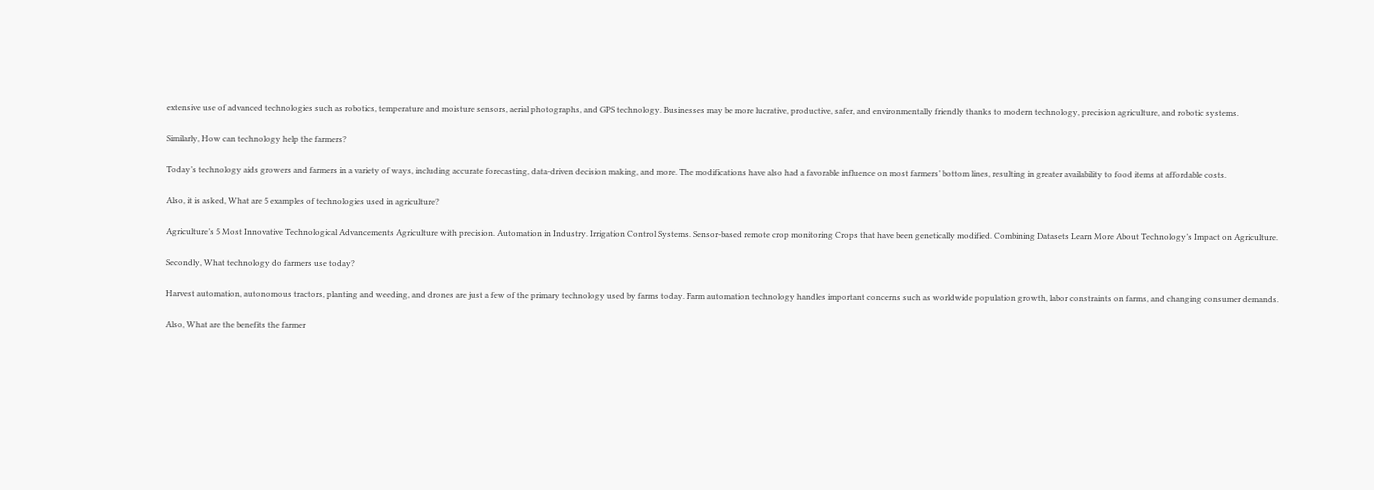extensive use of advanced technologies such as robotics, temperature and moisture sensors, aerial photographs, and GPS technology. Businesses may be more lucrative, productive, safer, and environmentally friendly thanks to modern technology, precision agriculture, and robotic systems.

Similarly, How can technology help the farmers?

Today’s technology aids growers and farmers in a variety of ways, including accurate forecasting, data-driven decision making, and more. The modifications have also had a favorable influence on most farmers’ bottom lines, resulting in greater availability to food items at affordable costs.

Also, it is asked, What are 5 examples of technologies used in agriculture?

Agriculture’s 5 Most Innovative Technological Advancements Agriculture with precision. Automation in Industry. Irrigation Control Systems. Sensor-based remote crop monitoring Crops that have been genetically modified. Combining Datasets Learn More About Technology’s Impact on Agriculture.

Secondly, What technology do farmers use today?

Harvest automation, autonomous tractors, planting and weeding, and drones are just a few of the primary technology used by farms today. Farm automation technology handles important concerns such as worldwide population growth, labor constraints on farms, and changing consumer demands.

Also, What are the benefits the farmer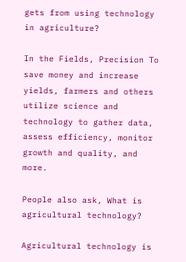gets from using technology in agriculture?

In the Fields, Precision To save money and increase yields, farmers and others utilize science and technology to gather data, assess efficiency, monitor growth and quality, and more.

People also ask, What is agricultural technology?

Agricultural technology is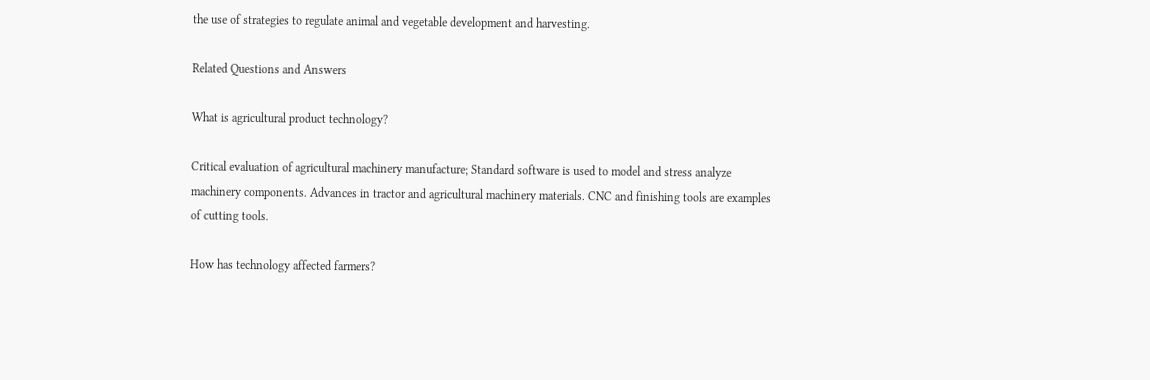the use of strategies to regulate animal and vegetable development and harvesting.

Related Questions and Answers

What is agricultural product technology?

Critical evaluation of agricultural machinery manufacture; Standard software is used to model and stress analyze machinery components. Advances in tractor and agricultural machinery materials. CNC and finishing tools are examples of cutting tools.

How has technology affected farmers?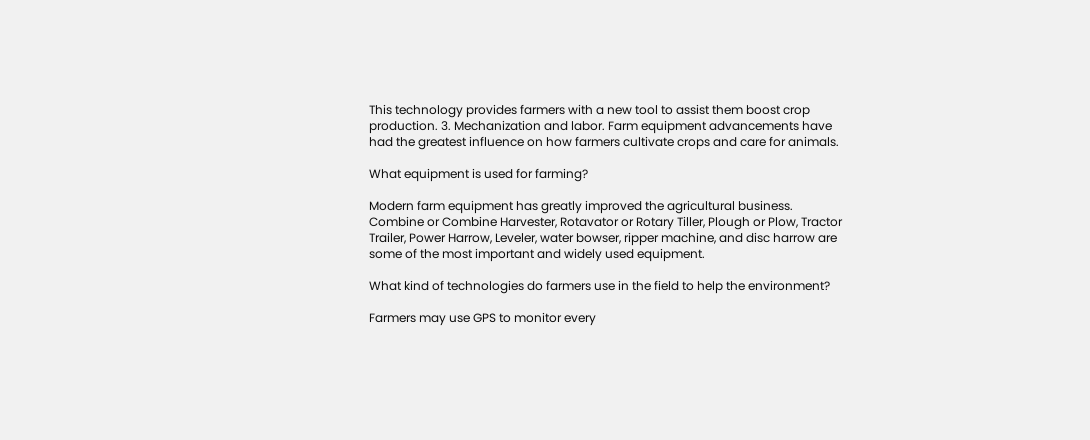This technology provides farmers with a new tool to assist them boost crop production. 3. Mechanization and labor. Farm equipment advancements have had the greatest influence on how farmers cultivate crops and care for animals.

What equipment is used for farming?

Modern farm equipment has greatly improved the agricultural business. Combine or Combine Harvester, Rotavator or Rotary Tiller, Plough or Plow, Tractor Trailer, Power Harrow, Leveler, water bowser, ripper machine, and disc harrow are some of the most important and widely used equipment.

What kind of technologies do farmers use in the field to help the environment?

Farmers may use GPS to monitor every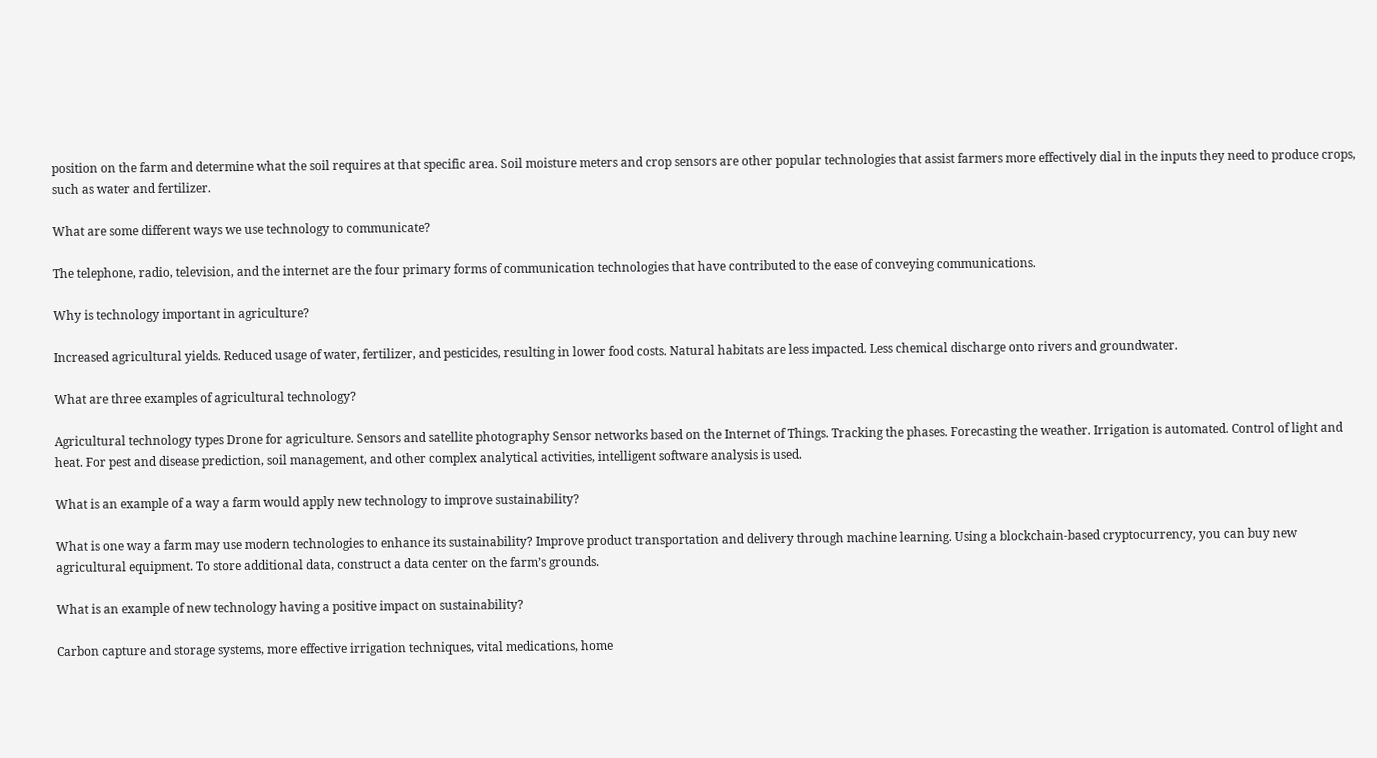position on the farm and determine what the soil requires at that specific area. Soil moisture meters and crop sensors are other popular technologies that assist farmers more effectively dial in the inputs they need to produce crops, such as water and fertilizer.

What are some different ways we use technology to communicate?

The telephone, radio, television, and the internet are the four primary forms of communication technologies that have contributed to the ease of conveying communications.

Why is technology important in agriculture?

Increased agricultural yields. Reduced usage of water, fertilizer, and pesticides, resulting in lower food costs. Natural habitats are less impacted. Less chemical discharge onto rivers and groundwater.

What are three examples of agricultural technology?

Agricultural technology types Drone for agriculture. Sensors and satellite photography Sensor networks based on the Internet of Things. Tracking the phases. Forecasting the weather. Irrigation is automated. Control of light and heat. For pest and disease prediction, soil management, and other complex analytical activities, intelligent software analysis is used.

What is an example of a way a farm would apply new technology to improve sustainability?

What is one way a farm may use modern technologies to enhance its sustainability? Improve product transportation and delivery through machine learning. Using a blockchain-based cryptocurrency, you can buy new agricultural equipment. To store additional data, construct a data center on the farm’s grounds.

What is an example of new technology having a positive impact on sustainability?

Carbon capture and storage systems, more effective irrigation techniques, vital medications, home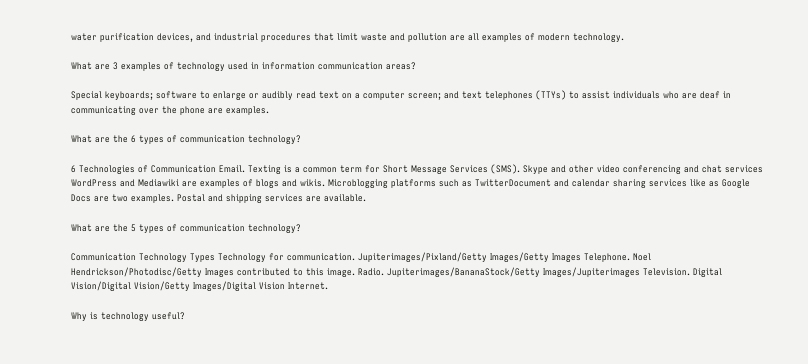water purification devices, and industrial procedures that limit waste and pollution are all examples of modern technology.

What are 3 examples of technology used in information communication areas?

Special keyboards; software to enlarge or audibly read text on a computer screen; and text telephones (TTYs) to assist individuals who are deaf in communicating over the phone are examples.

What are the 6 types of communication technology?

6 Technologies of Communication Email. Texting is a common term for Short Message Services (SMS). Skype and other video conferencing and chat services WordPress and Mediawiki are examples of blogs and wikis. Microblogging platforms such as TwitterDocument and calendar sharing services like as Google Docs are two examples. Postal and shipping services are available.

What are the 5 types of communication technology?

Communication Technology Types Technology for communication. Jupiterimages/Pixland/Getty Images/Getty Images Telephone. Noel Hendrickson/Photodisc/Getty Images contributed to this image. Radio. Jupiterimages/BananaStock/Getty Images/Jupiterimages Television. Digital Vision/Digital Vision/Getty Images/Digital Vision Internet.

Why is technology useful?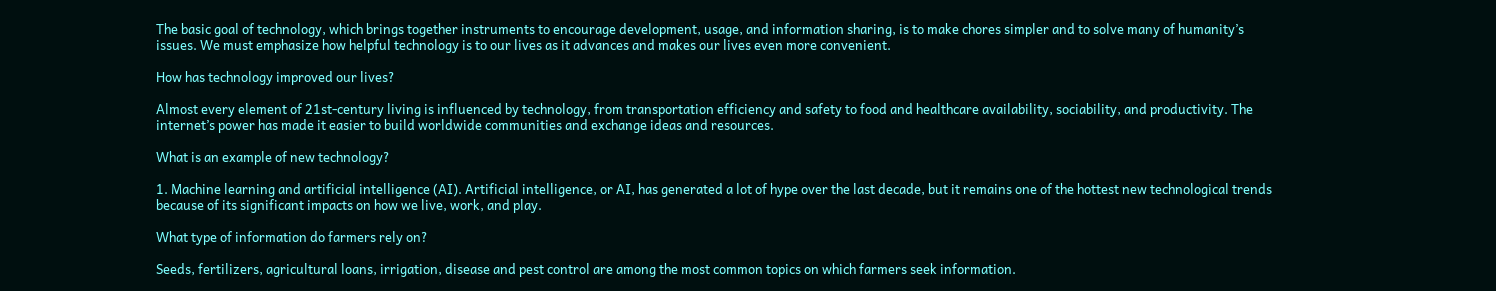The basic goal of technology, which brings together instruments to encourage development, usage, and information sharing, is to make chores simpler and to solve many of humanity’s issues. We must emphasize how helpful technology is to our lives as it advances and makes our lives even more convenient.

How has technology improved our lives?

Almost every element of 21st-century living is influenced by technology, from transportation efficiency and safety to food and healthcare availability, sociability, and productivity. The internet’s power has made it easier to build worldwide communities and exchange ideas and resources.

What is an example of new technology?

1. Machine learning and artificial intelligence (AI). Artificial intelligence, or AI, has generated a lot of hype over the last decade, but it remains one of the hottest new technological trends because of its significant impacts on how we live, work, and play.

What type of information do farmers rely on?

Seeds, fertilizers, agricultural loans, irrigation, disease and pest control are among the most common topics on which farmers seek information.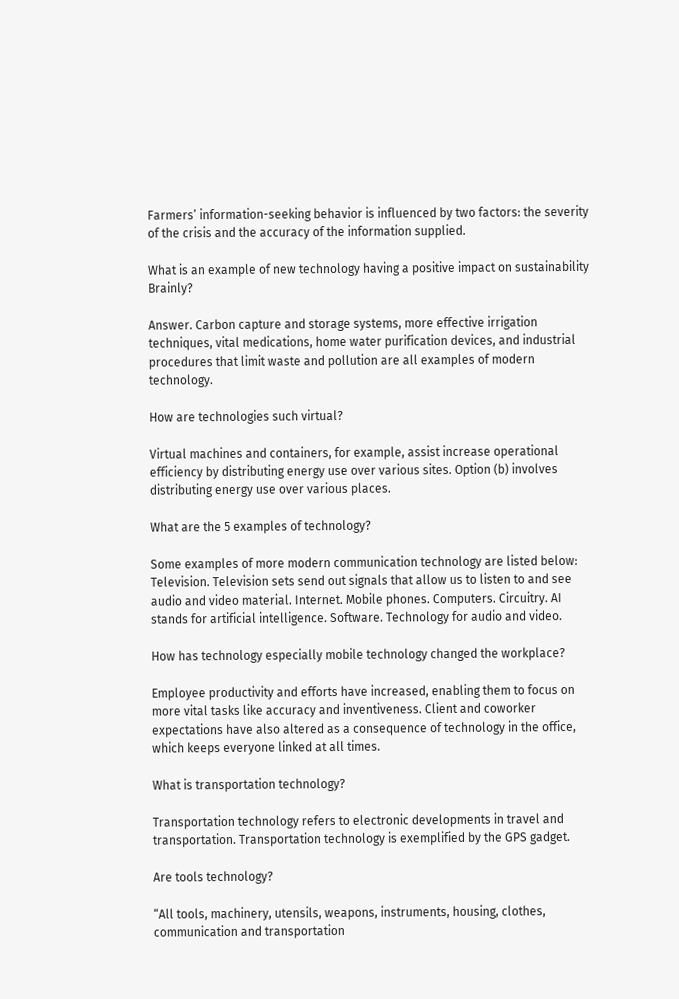Farmers’ information-seeking behavior is influenced by two factors: the severity of the crisis and the accuracy of the information supplied.

What is an example of new technology having a positive impact on sustainability Brainly?

Answer. Carbon capture and storage systems, more effective irrigation techniques, vital medications, home water purification devices, and industrial procedures that limit waste and pollution are all examples of modern technology.

How are technologies such virtual?

Virtual machines and containers, for example, assist increase operational efficiency by distributing energy use over various sites. Option (b) involves distributing energy use over various places.

What are the 5 examples of technology?

Some examples of more modern communication technology are listed below: Television. Television sets send out signals that allow us to listen to and see audio and video material. Internet. Mobile phones. Computers. Circuitry. AI stands for artificial intelligence. Software. Technology for audio and video.

How has technology especially mobile technology changed the workplace?

Employee productivity and efforts have increased, enabling them to focus on more vital tasks like accuracy and inventiveness. Client and coworker expectations have also altered as a consequence of technology in the office, which keeps everyone linked at all times.

What is transportation technology?

Transportation technology refers to electronic developments in travel and transportation. Transportation technology is exemplified by the GPS gadget.

Are tools technology?

“All tools, machinery, utensils, weapons, instruments, housing, clothes, communication and transportation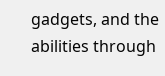gadgets, and the abilities through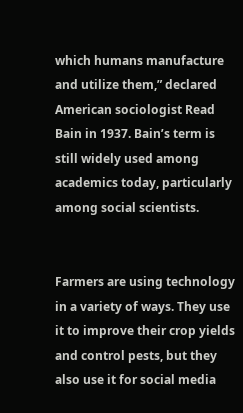which humans manufacture and utilize them,” declared American sociologist Read Bain in 1937. Bain’s term is still widely used among academics today, particularly among social scientists.


Farmers are using technology in a variety of ways. They use it to improve their crop yields and control pests, but they also use it for social media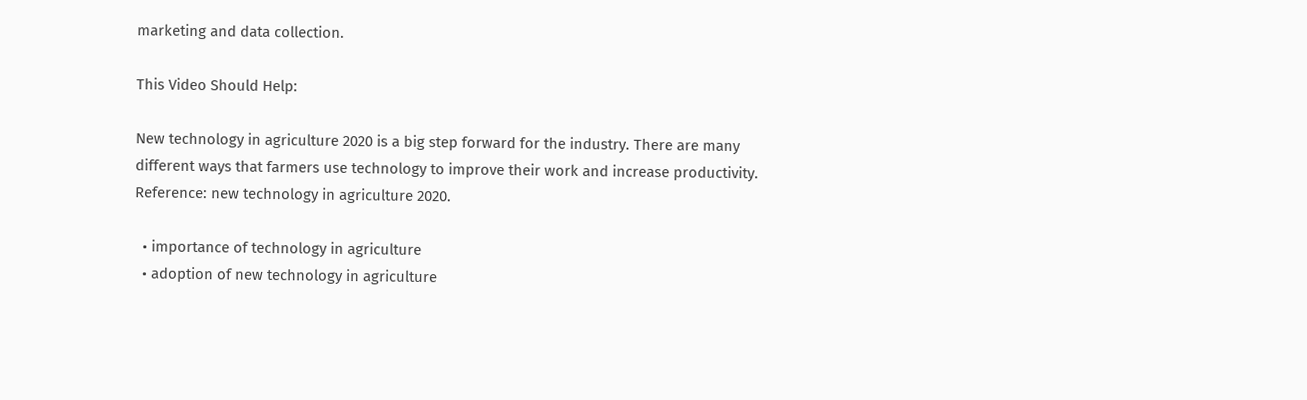marketing and data collection.

This Video Should Help:

New technology in agriculture 2020 is a big step forward for the industry. There are many different ways that farmers use technology to improve their work and increase productivity. Reference: new technology in agriculture 2020.

  • importance of technology in agriculture
  • adoption of new technology in agriculture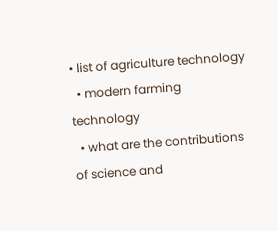• list of agriculture technology
  • modern farming technology
  • what are the contributions of science and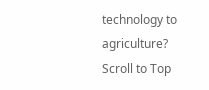technology to agriculture?
Scroll to Top